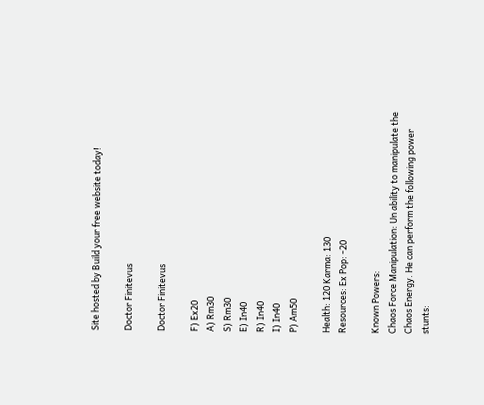Site hosted by Build your free website today!

Doctor Finitevus

Doctor Finitevus

F) Ex20
A) Rm30
S) Rm30
E) In40
R) In40
I) In40
P) Am50

Health: 120 Karma: 130
Resources: Ex Pop: -20

Known Powers:
Chaos Force Manipulation: Un ability to manipulate the Chaos Energy. He can perform the following power stunts: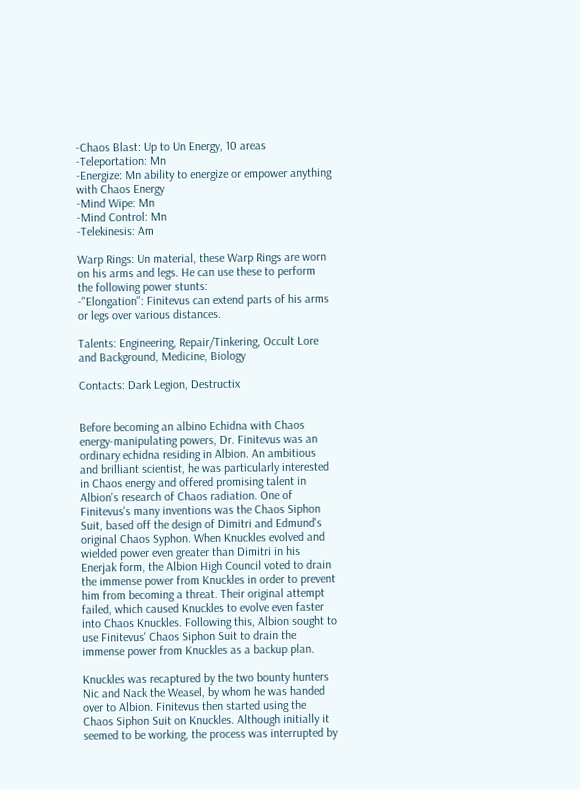-Chaos Blast: Up to Un Energy, 10 areas
-Teleportation: Mn
-Energize: Mn ability to energize or empower anything with Chaos Energy
-Mind Wipe: Mn
-Mind Control: Mn
-Telekinesis: Am

Warp Rings: Un material, these Warp Rings are worn on his arms and legs. He can use these to perform the following power stunts:
-"Elongation": Finitevus can extend parts of his arms or legs over various distances.

Talents: Engineering, Repair/Tinkering, Occult Lore and Background, Medicine, Biology

Contacts: Dark Legion, Destructix


Before becoming an albino Echidna with Chaos energy-manipulating powers, Dr. Finitevus was an ordinary echidna residing in Albion. An ambitious and brilliant scientist, he was particularly interested in Chaos energy and offered promising talent in Albion's research of Chaos radiation. One of Finitevus's many inventions was the Chaos Siphon Suit, based off the design of Dimitri and Edmund's original Chaos Syphon. When Knuckles evolved and wielded power even greater than Dimitri in his Enerjak form, the Albion High Council voted to drain the immense power from Knuckles in order to prevent him from becoming a threat. Their original attempt failed, which caused Knuckles to evolve even faster into Chaos Knuckles. Following this, Albion sought to use Finitevus' Chaos Siphon Suit to drain the immense power from Knuckles as a backup plan.

Knuckles was recaptured by the two bounty hunters Nic and Nack the Weasel, by whom he was handed over to Albion. Finitevus then started using the Chaos Siphon Suit on Knuckles. Although initially it seemed to be working, the process was interrupted by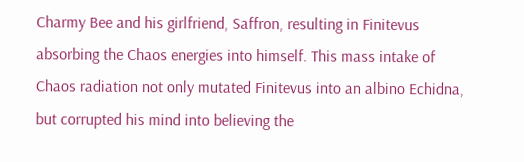Charmy Bee and his girlfriend, Saffron, resulting in Finitevus absorbing the Chaos energies into himself. This mass intake of Chaos radiation not only mutated Finitevus into an albino Echidna, but corrupted his mind into believing the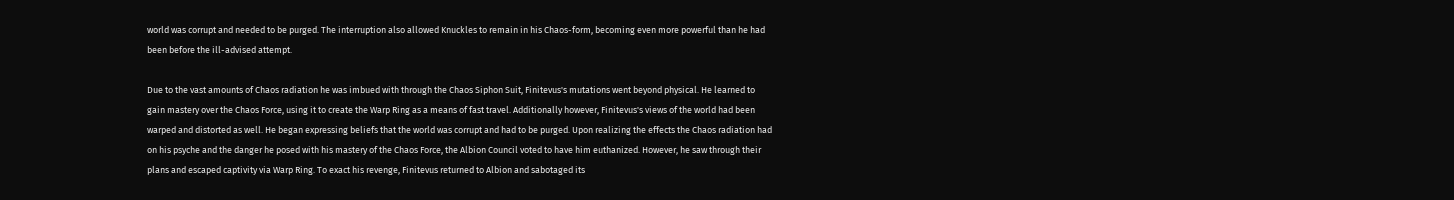world was corrupt and needed to be purged. The interruption also allowed Knuckles to remain in his Chaos-form, becoming even more powerful than he had been before the ill-advised attempt.

Due to the vast amounts of Chaos radiation he was imbued with through the Chaos Siphon Suit, Finitevus's mutations went beyond physical. He learned to gain mastery over the Chaos Force, using it to create the Warp Ring as a means of fast travel. Additionally however, Finitevus's views of the world had been warped and distorted as well. He began expressing beliefs that the world was corrupt and had to be purged. Upon realizing the effects the Chaos radiation had on his psyche and the danger he posed with his mastery of the Chaos Force, the Albion Council voted to have him euthanized. However, he saw through their plans and escaped captivity via Warp Ring. To exact his revenge, Finitevus returned to Albion and sabotaged its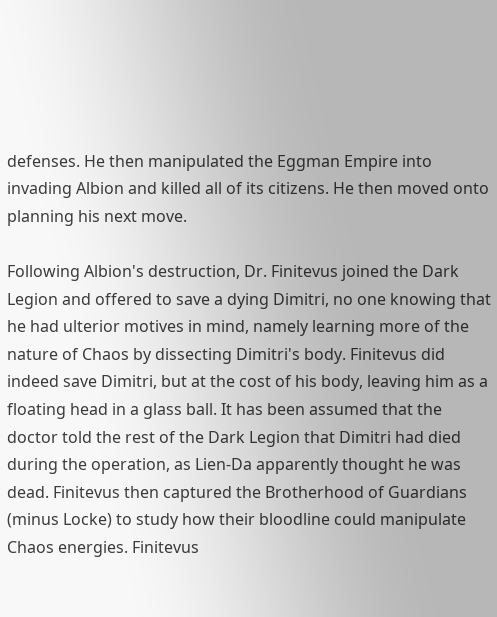defenses. He then manipulated the Eggman Empire into invading Albion and killed all of its citizens. He then moved onto planning his next move.

Following Albion's destruction, Dr. Finitevus joined the Dark Legion and offered to save a dying Dimitri, no one knowing that he had ulterior motives in mind, namely learning more of the nature of Chaos by dissecting Dimitri's body. Finitevus did indeed save Dimitri, but at the cost of his body, leaving him as a floating head in a glass ball. It has been assumed that the doctor told the rest of the Dark Legion that Dimitri had died during the operation, as Lien-Da apparently thought he was dead. Finitevus then captured the Brotherhood of Guardians (minus Locke) to study how their bloodline could manipulate Chaos energies. Finitevus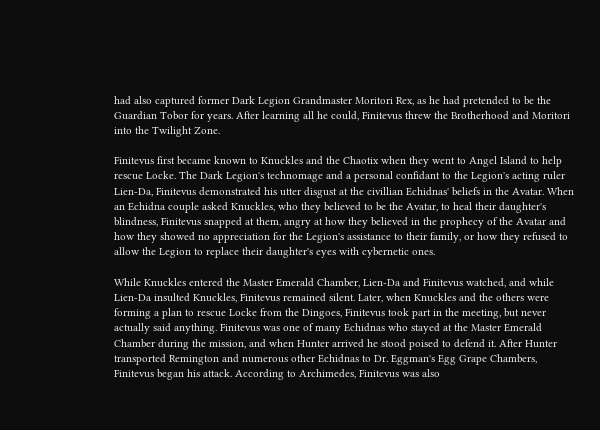had also captured former Dark Legion Grandmaster Moritori Rex, as he had pretended to be the Guardian Tobor for years. After learning all he could, Finitevus threw the Brotherhood and Moritori into the Twilight Zone.

Finitevus first became known to Knuckles and the Chaotix when they went to Angel Island to help rescue Locke. The Dark Legion's technomage and a personal confidant to the Legion's acting ruler Lien-Da, Finitevus demonstrated his utter disgust at the civillian Echidnas' beliefs in the Avatar. When an Echidna couple asked Knuckles, who they believed to be the Avatar, to heal their daughter's blindness, Finitevus snapped at them, angry at how they believed in the prophecy of the Avatar and how they showed no appreciation for the Legion's assistance to their family, or how they refused to allow the Legion to replace their daughter's eyes with cybernetic ones.

While Knuckles entered the Master Emerald Chamber, Lien-Da and Finitevus watched, and while Lien-Da insulted Knuckles, Finitevus remained silent. Later, when Knuckles and the others were forming a plan to rescue Locke from the Dingoes, Finitevus took part in the meeting, but never actually said anything. Finitevus was one of many Echidnas who stayed at the Master Emerald Chamber during the mission, and when Hunter arrived he stood poised to defend it. After Hunter transported Remington and numerous other Echidnas to Dr. Eggman's Egg Grape Chambers, Finitevus began his attack. According to Archimedes, Finitevus was also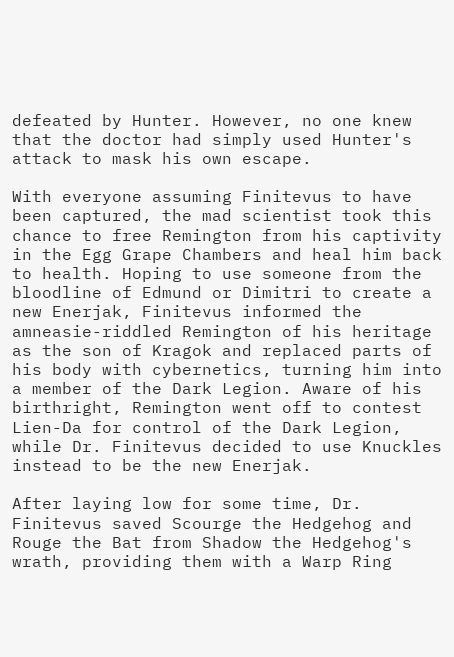defeated by Hunter. However, no one knew that the doctor had simply used Hunter's attack to mask his own escape.

With everyone assuming Finitevus to have been captured, the mad scientist took this chance to free Remington from his captivity in the Egg Grape Chambers and heal him back to health. Hoping to use someone from the bloodline of Edmund or Dimitri to create a new Enerjak, Finitevus informed the amneasie-riddled Remington of his heritage as the son of Kragok and replaced parts of his body with cybernetics, turning him into a member of the Dark Legion. Aware of his birthright, Remington went off to contest Lien-Da for control of the Dark Legion, while Dr. Finitevus decided to use Knuckles instead to be the new Enerjak.

After laying low for some time, Dr. Finitevus saved Scourge the Hedgehog and Rouge the Bat from Shadow the Hedgehog's wrath, providing them with a Warp Ring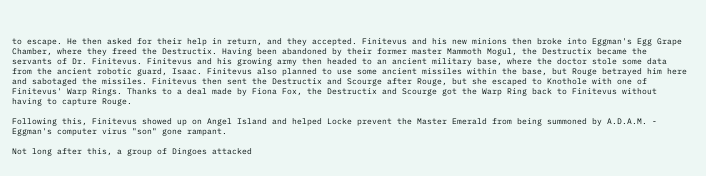to escape. He then asked for their help in return, and they accepted. Finitevus and his new minions then broke into Eggman's Egg Grape Chamber, where they freed the Destructix. Having been abandoned by their former master Mammoth Mogul, the Destructix became the servants of Dr. Finitevus. Finitevus and his growing army then headed to an ancient military base, where the doctor stole some data from the ancient robotic guard, Isaac. Finitevus also planned to use some ancient missiles within the base, but Rouge betrayed him here and sabotaged the missiles. Finitevus then sent the Destructix and Scourge after Rouge, but she escaped to Knothole with one of Finitevus' Warp Rings. Thanks to a deal made by Fiona Fox, the Destructix and Scourge got the Warp Ring back to Finitevus without having to capture Rouge.

Following this, Finitevus showed up on Angel Island and helped Locke prevent the Master Emerald from being summoned by A.D.A.M. - Eggman's computer virus "son" gone rampant.

Not long after this, a group of Dingoes attacked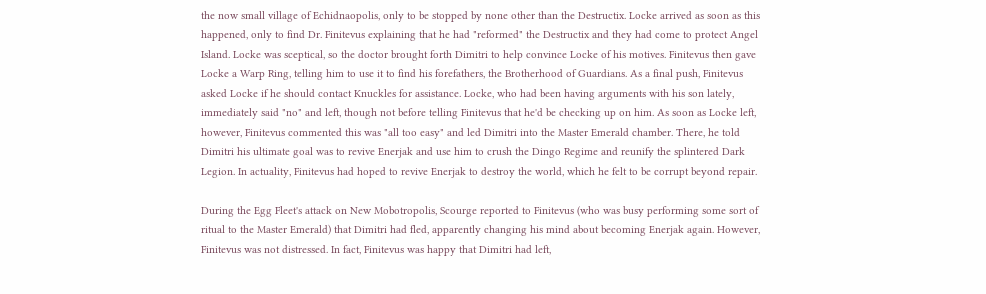the now small village of Echidnaopolis, only to be stopped by none other than the Destructix. Locke arrived as soon as this happened, only to find Dr. Finitevus explaining that he had "reformed" the Destructix and they had come to protect Angel Island. Locke was sceptical, so the doctor brought forth Dimitri to help convince Locke of his motives. Finitevus then gave Locke a Warp Ring, telling him to use it to find his forefathers, the Brotherhood of Guardians. As a final push, Finitevus asked Locke if he should contact Knuckles for assistance. Locke, who had been having arguments with his son lately, immediately said "no" and left, though not before telling Finitevus that he'd be checking up on him. As soon as Locke left, however, Finitevus commented this was "all too easy" and led Dimitri into the Master Emerald chamber. There, he told Dimitri his ultimate goal was to revive Enerjak and use him to crush the Dingo Regime and reunify the splintered Dark Legion. In actuality, Finitevus had hoped to revive Enerjak to destroy the world, which he felt to be corrupt beyond repair.

During the Egg Fleet's attack on New Mobotropolis, Scourge reported to Finitevus (who was busy performing some sort of ritual to the Master Emerald) that Dimitri had fled, apparently changing his mind about becoming Enerjak again. However, Finitevus was not distressed. In fact, Finitevus was happy that Dimitri had left,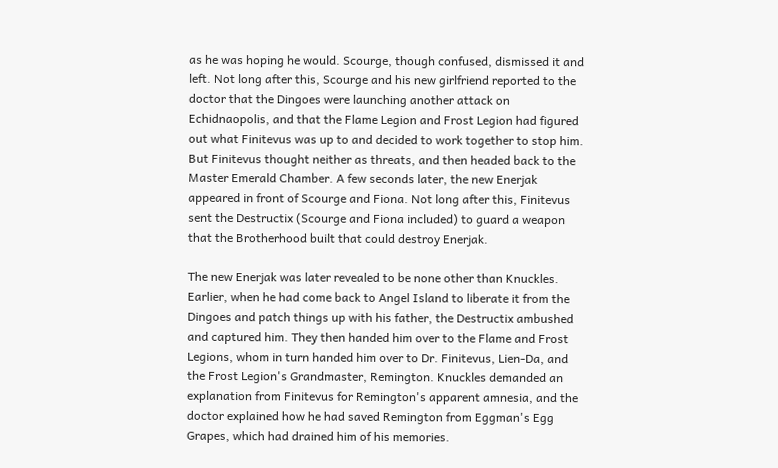as he was hoping he would. Scourge, though confused, dismissed it and left. Not long after this, Scourge and his new girlfriend reported to the doctor that the Dingoes were launching another attack on Echidnaopolis, and that the Flame Legion and Frost Legion had figured out what Finitevus was up to and decided to work together to stop him. But Finitevus thought neither as threats, and then headed back to the Master Emerald Chamber. A few seconds later, the new Enerjak appeared in front of Scourge and Fiona. Not long after this, Finitevus sent the Destructix (Scourge and Fiona included) to guard a weapon that the Brotherhood built that could destroy Enerjak.

The new Enerjak was later revealed to be none other than Knuckles. Earlier, when he had come back to Angel Island to liberate it from the Dingoes and patch things up with his father, the Destructix ambushed and captured him. They then handed him over to the Flame and Frost Legions, whom in turn handed him over to Dr. Finitevus, Lien-Da, and the Frost Legion's Grandmaster, Remington. Knuckles demanded an explanation from Finitevus for Remington's apparent amnesia, and the doctor explained how he had saved Remington from Eggman's Egg Grapes, which had drained him of his memories.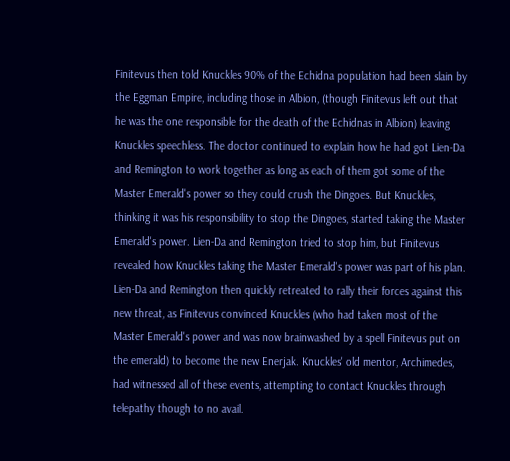Finitevus then told Knuckles 90% of the Echidna population had been slain by the Eggman Empire, including those in Albion, (though Finitevus left out that he was the one responsible for the death of the Echidnas in Albion) leaving Knuckles speechless. The doctor continued to explain how he had got Lien-Da and Remington to work together as long as each of them got some of the Master Emerald's power so they could crush the Dingoes. But Knuckles, thinking it was his responsibility to stop the Dingoes, started taking the Master Emerald's power. Lien-Da and Remington tried to stop him, but Finitevus revealed how Knuckles taking the Master Emerald's power was part of his plan. Lien-Da and Remington then quickly retreated to rally their forces against this new threat, as Finitevus convinced Knuckles (who had taken most of the Master Emerald's power and was now brainwashed by a spell Finitevus put on the emerald) to become the new Enerjak. Knuckles' old mentor, Archimedes, had witnessed all of these events, attempting to contact Knuckles through telepathy though to no avail.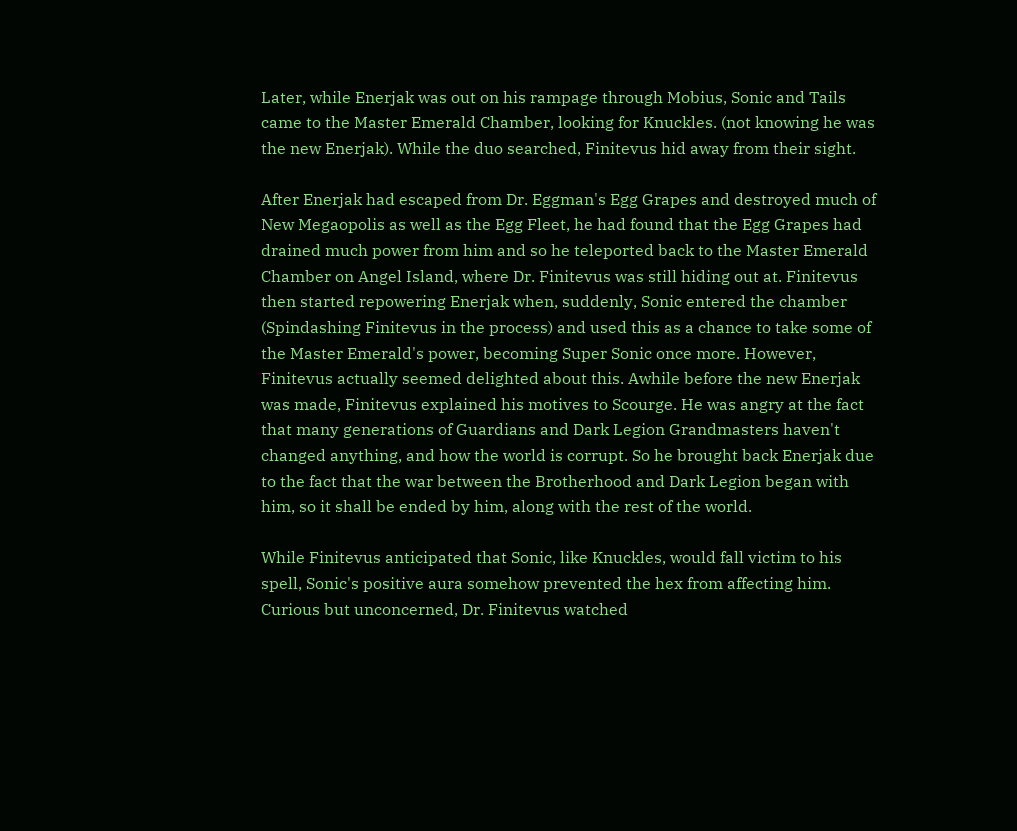Later, while Enerjak was out on his rampage through Mobius, Sonic and Tails came to the Master Emerald Chamber, looking for Knuckles. (not knowing he was the new Enerjak). While the duo searched, Finitevus hid away from their sight.

After Enerjak had escaped from Dr. Eggman's Egg Grapes and destroyed much of New Megaopolis as well as the Egg Fleet, he had found that the Egg Grapes had drained much power from him and so he teleported back to the Master Emerald Chamber on Angel Island, where Dr. Finitevus was still hiding out at. Finitevus then started repowering Enerjak when, suddenly, Sonic entered the chamber (Spindashing Finitevus in the process) and used this as a chance to take some of the Master Emerald's power, becoming Super Sonic once more. However, Finitevus actually seemed delighted about this. Awhile before the new Enerjak was made, Finitevus explained his motives to Scourge. He was angry at the fact that many generations of Guardians and Dark Legion Grandmasters haven't changed anything, and how the world is corrupt. So he brought back Enerjak due to the fact that the war between the Brotherhood and Dark Legion began with him, so it shall be ended by him, along with the rest of the world.

While Finitevus anticipated that Sonic, like Knuckles, would fall victim to his spell, Sonic's positive aura somehow prevented the hex from affecting him. Curious but unconcerned, Dr. Finitevus watched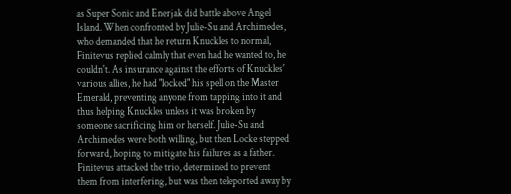as Super Sonic and Enerjak did battle above Angel Island. When confronted by Julie-Su and Archimedes, who demanded that he return Knuckles to normal, Finitevus replied calmly that even had he wanted to, he couldn't. As insurance against the efforts of Knuckles' various allies, he had "locked" his spell on the Master Emerald, preventing anyone from tapping into it and thus helping Knuckles unless it was broken by someone sacrificing him or herself. Julie-Su and Archimedes were both willing, but then Locke stepped forward, hoping to mitigate his failures as a father. Finitevus attacked the trio, determined to prevent them from interfering, but was then teleported away by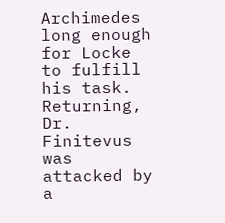Archimedes long enough for Locke to fulfill his task. Returning, Dr. Finitevus was attacked by a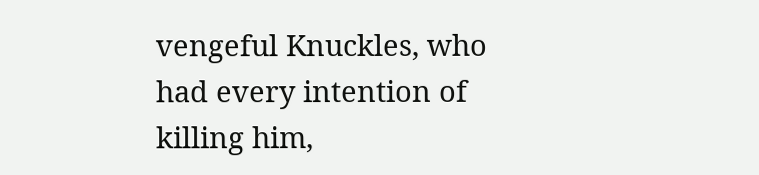vengeful Knuckles, who had every intention of killing him,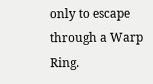only to escape through a Warp Ring.